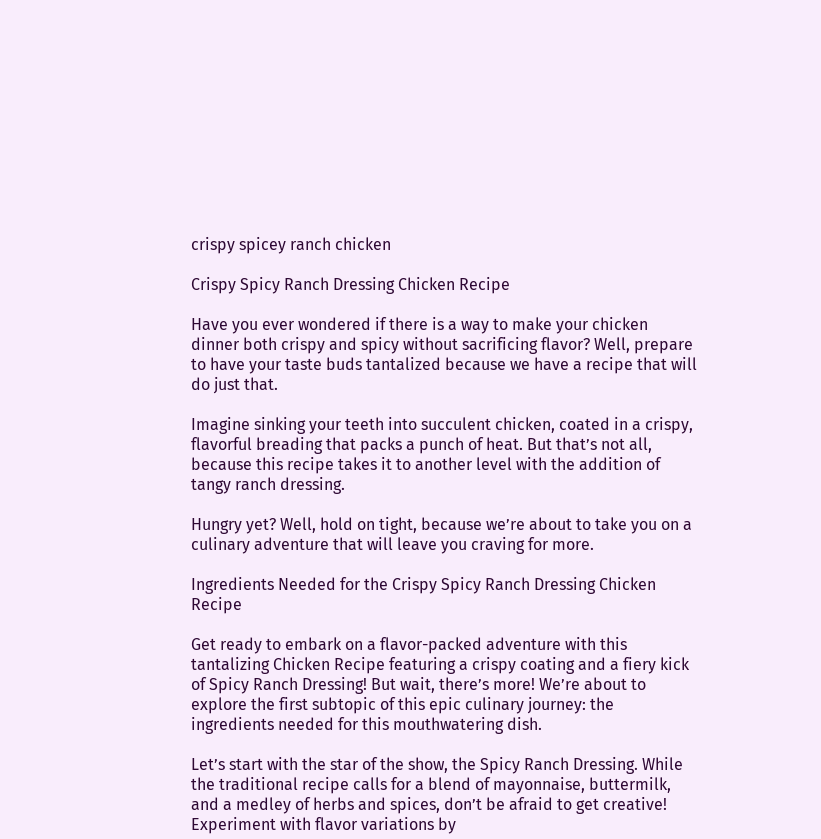crispy spicey ranch chicken

Crispy Spicy Ranch Dressing Chicken Recipe

Have you ever wondered if there is a way to make your chicken dinner both crispy and spicy without sacrificing flavor? Well, prepare to have your taste buds tantalized because we have a recipe that will do just that.

Imagine sinking your teeth into succulent chicken, coated in a crispy, flavorful breading that packs a punch of heat. But that’s not all, because this recipe takes it to another level with the addition of tangy ranch dressing.

Hungry yet? Well, hold on tight, because we’re about to take you on a culinary adventure that will leave you craving for more.

Ingredients Needed for the Crispy Spicy Ranch Dressing Chicken Recipe

Get ready to embark on a flavor-packed adventure with this tantalizing Chicken Recipe featuring a crispy coating and a fiery kick of Spicy Ranch Dressing! But wait, there’s more! We’re about to explore the first subtopic of this epic culinary journey: the ingredients needed for this mouthwatering dish.

Let’s start with the star of the show, the Spicy Ranch Dressing. While the traditional recipe calls for a blend of mayonnaise, buttermilk, and a medley of herbs and spices, don’t be afraid to get creative! Experiment with flavor variations by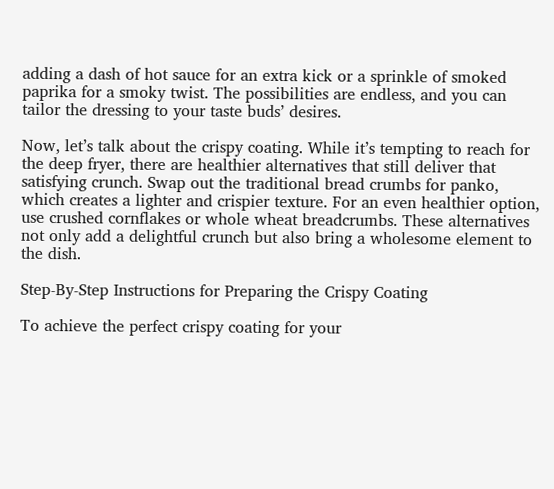adding a dash of hot sauce for an extra kick or a sprinkle of smoked paprika for a smoky twist. The possibilities are endless, and you can tailor the dressing to your taste buds’ desires.

Now, let’s talk about the crispy coating. While it’s tempting to reach for the deep fryer, there are healthier alternatives that still deliver that satisfying crunch. Swap out the traditional bread crumbs for panko, which creates a lighter and crispier texture. For an even healthier option, use crushed cornflakes or whole wheat breadcrumbs. These alternatives not only add a delightful crunch but also bring a wholesome element to the dish.

Step-By-Step Instructions for Preparing the Crispy Coating

To achieve the perfect crispy coating for your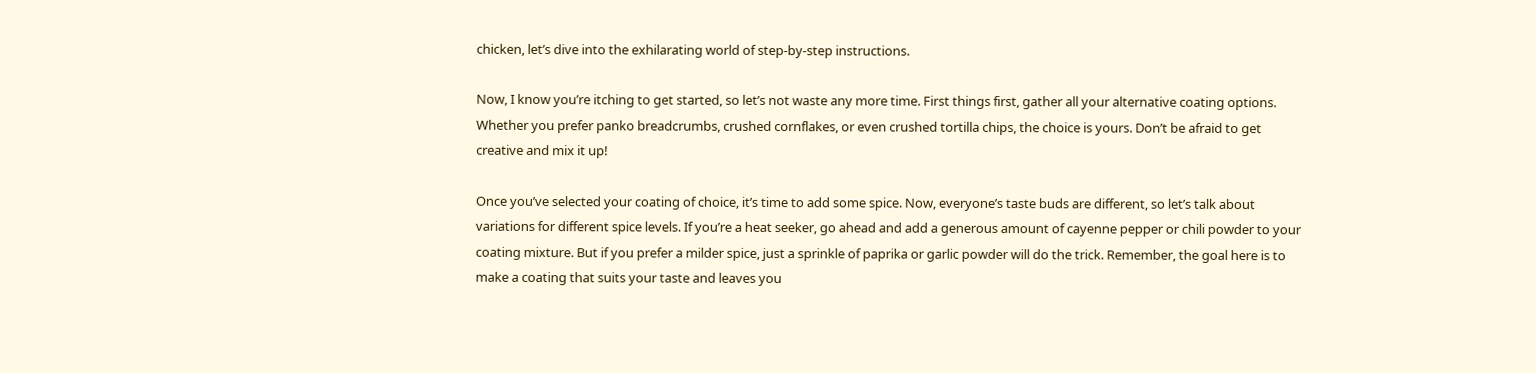chicken, let’s dive into the exhilarating world of step-by-step instructions.

Now, I know you’re itching to get started, so let’s not waste any more time. First things first, gather all your alternative coating options. Whether you prefer panko breadcrumbs, crushed cornflakes, or even crushed tortilla chips, the choice is yours. Don’t be afraid to get creative and mix it up!

Once you’ve selected your coating of choice, it’s time to add some spice. Now, everyone’s taste buds are different, so let’s talk about variations for different spice levels. If you’re a heat seeker, go ahead and add a generous amount of cayenne pepper or chili powder to your coating mixture. But if you prefer a milder spice, just a sprinkle of paprika or garlic powder will do the trick. Remember, the goal here is to make a coating that suits your taste and leaves you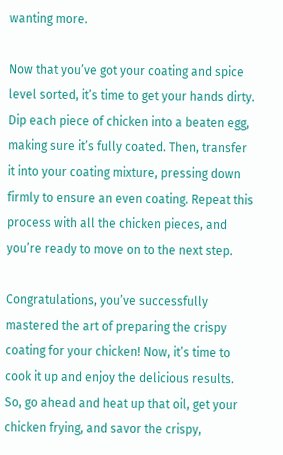wanting more.

Now that you’ve got your coating and spice level sorted, it’s time to get your hands dirty. Dip each piece of chicken into a beaten egg, making sure it’s fully coated. Then, transfer it into your coating mixture, pressing down firmly to ensure an even coating. Repeat this process with all the chicken pieces, and you’re ready to move on to the next step.

Congratulations, you’ve successfully mastered the art of preparing the crispy coating for your chicken! Now, it’s time to cook it up and enjoy the delicious results. So, go ahead and heat up that oil, get your chicken frying, and savor the crispy,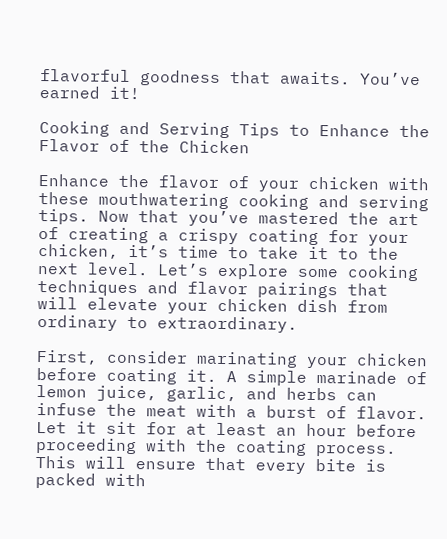flavorful goodness that awaits. You’ve earned it!

Cooking and Serving Tips to Enhance the Flavor of the Chicken

Enhance the flavor of your chicken with these mouthwatering cooking and serving tips. Now that you’ve mastered the art of creating a crispy coating for your chicken, it’s time to take it to the next level. Let’s explore some cooking techniques and flavor pairings that will elevate your chicken dish from ordinary to extraordinary.

First, consider marinating your chicken before coating it. A simple marinade of lemon juice, garlic, and herbs can infuse the meat with a burst of flavor. Let it sit for at least an hour before proceeding with the coating process. This will ensure that every bite is packed with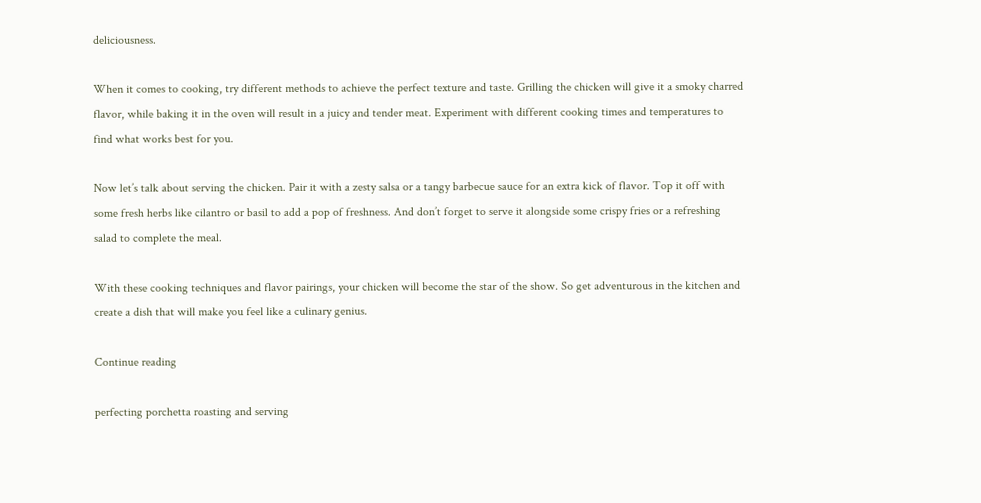deliciousness.

When it comes to cooking, try different methods to achieve the perfect texture and taste. Grilling the chicken will give it a smoky charred flavor, while baking it in the oven will result in a juicy and tender meat. Experiment with different cooking times and temperatures to find what works best for you.

Now let’s talk about serving the chicken. Pair it with a zesty salsa or a tangy barbecue sauce for an extra kick of flavor. Top it off with some fresh herbs like cilantro or basil to add a pop of freshness. And don’t forget to serve it alongside some crispy fries or a refreshing salad to complete the meal.

With these cooking techniques and flavor pairings, your chicken will become the star of the show. So get adventurous in the kitchen and create a dish that will make you feel like a culinary genius.

Continue reading

perfecting porchetta roasting and serving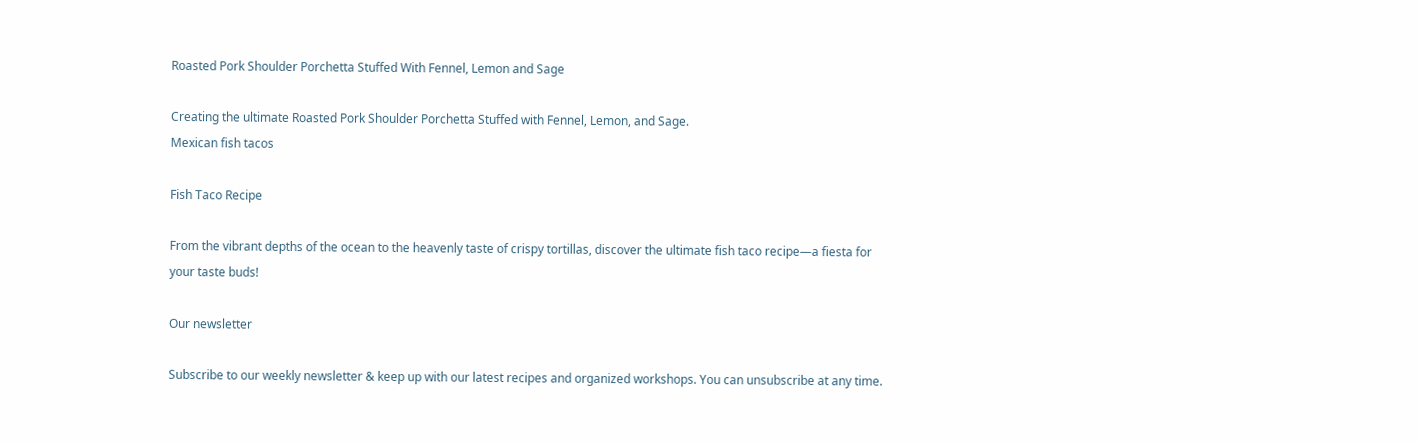Roasted Pork Shoulder Porchetta Stuffed With Fennel, Lemon and Sage

Creating the ultimate Roasted Pork Shoulder Porchetta Stuffed with Fennel, Lemon, and Sage.
Mexican fish tacos

Fish Taco Recipe

From the vibrant depths of the ocean to the heavenly taste of crispy tortillas, discover the ultimate fish taco recipe—a fiesta for your taste buds!

Our newsletter

Subscribe to our weekly newsletter & keep up with our latest recipes and organized workshops. You can unsubscribe at any time.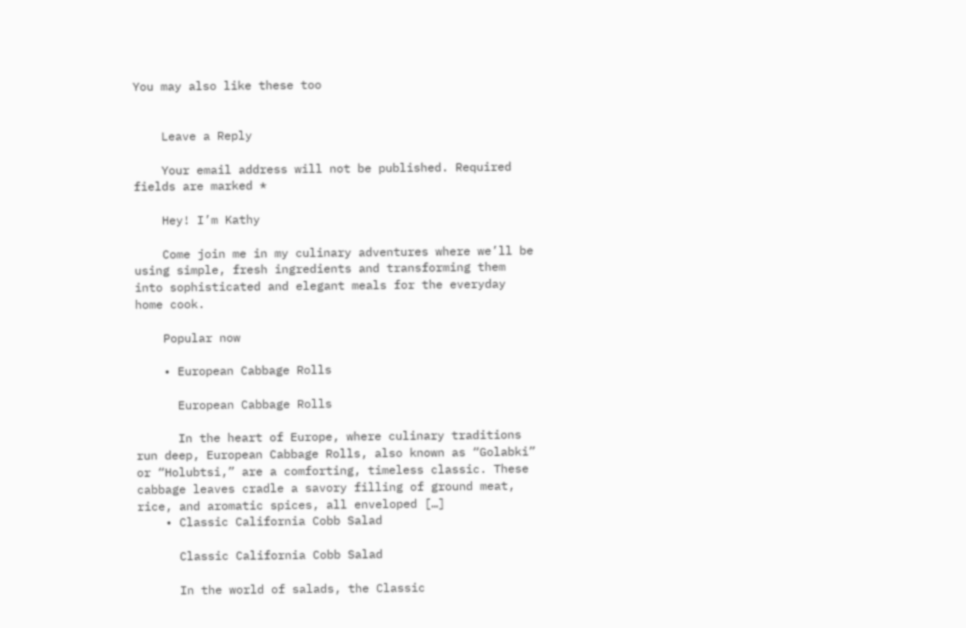You may also like these too


    Leave a Reply

    Your email address will not be published. Required fields are marked *

    Hey! I’m Kathy

    Come join me in my culinary adventures where we’ll be using simple, fresh ingredients and transforming them into sophisticated and elegant meals for the everyday home cook.

    Popular now

    • European Cabbage Rolls

      European Cabbage Rolls

      In the heart of Europe, where culinary traditions run deep, European Cabbage Rolls, also known as “Golabki” or “Holubtsi,” are a comforting, timeless classic. These cabbage leaves cradle a savory filling of ground meat, rice, and aromatic spices, all enveloped […]
    • Classic California Cobb Salad

      Classic California Cobb Salad

      In the world of salads, the Classic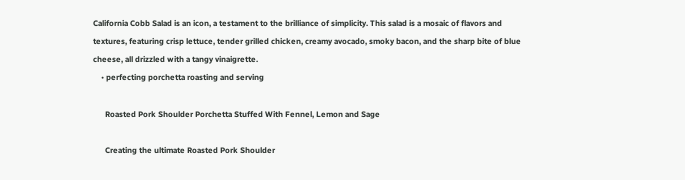California Cobb Salad is an icon, a testament to the brilliance of simplicity. This salad is a mosaic of flavors and textures, featuring crisp lettuce, tender grilled chicken, creamy avocado, smoky bacon, and the sharp bite of blue cheese, all drizzled with a tangy vinaigrette.
    • perfecting porchetta roasting and serving

      Roasted Pork Shoulder Porchetta Stuffed With Fennel, Lemon and Sage

      Creating the ultimate Roasted Pork Shoulder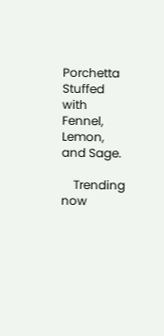Porchetta Stuffed with Fennel, Lemon, and Sage.

    Trending now